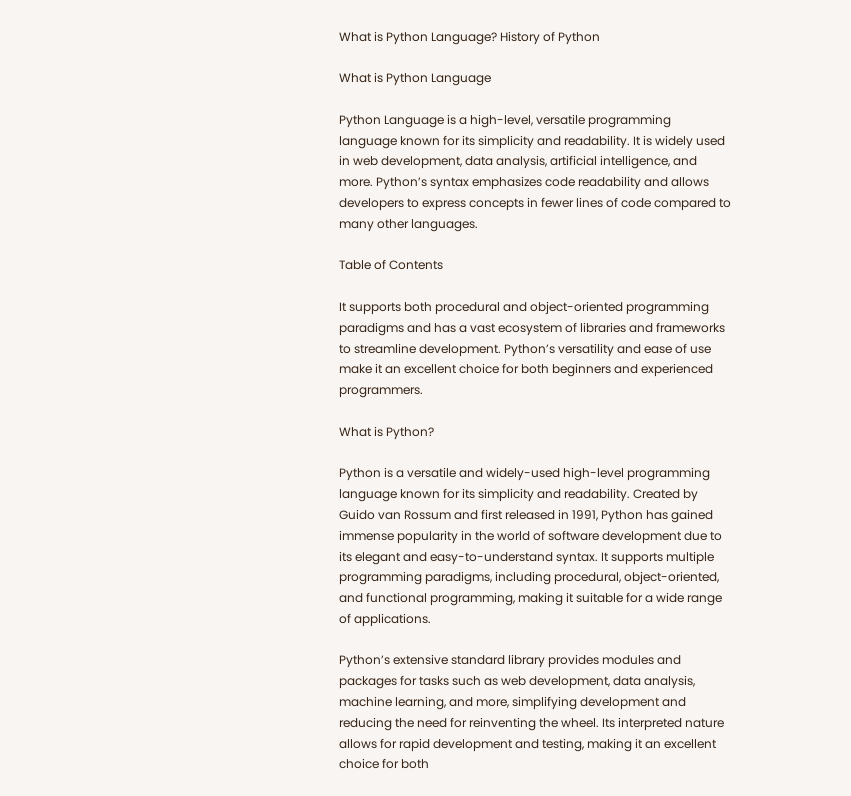What is Python Language? History of Python

What is Python Language

Python Language is a high-level, versatile programming language known for its simplicity and readability. It is widely used in web development, data analysis, artificial intelligence, and more. Python’s syntax emphasizes code readability and allows developers to express concepts in fewer lines of code compared to many other languages.

Table of Contents

It supports both procedural and object-oriented programming paradigms and has a vast ecosystem of libraries and frameworks to streamline development. Python’s versatility and ease of use make it an excellent choice for both beginners and experienced programmers.

What is Python?

Python is a versatile and widely-used high-level programming language known for its simplicity and readability. Created by Guido van Rossum and first released in 1991, Python has gained immense popularity in the world of software development due to its elegant and easy-to-understand syntax. It supports multiple programming paradigms, including procedural, object-oriented, and functional programming, making it suitable for a wide range of applications.

Python’s extensive standard library provides modules and packages for tasks such as web development, data analysis, machine learning, and more, simplifying development and reducing the need for reinventing the wheel. Its interpreted nature allows for rapid development and testing, making it an excellent choice for both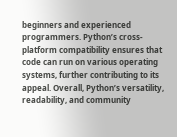beginners and experienced programmers. Python’s cross-platform compatibility ensures that code can run on various operating systems, further contributing to its appeal. Overall, Python’s versatility, readability, and community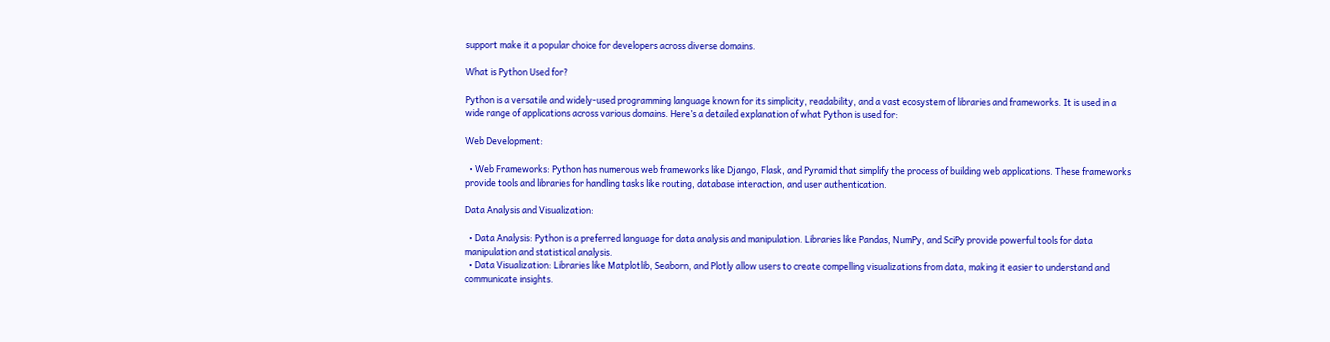support make it a popular choice for developers across diverse domains.

What is Python Used for?

Python is a versatile and widely-used programming language known for its simplicity, readability, and a vast ecosystem of libraries and frameworks. It is used in a wide range of applications across various domains. Here’s a detailed explanation of what Python is used for:

Web Development:

  • Web Frameworks: Python has numerous web frameworks like Django, Flask, and Pyramid that simplify the process of building web applications. These frameworks provide tools and libraries for handling tasks like routing, database interaction, and user authentication.

Data Analysis and Visualization:

  • Data Analysis: Python is a preferred language for data analysis and manipulation. Libraries like Pandas, NumPy, and SciPy provide powerful tools for data manipulation and statistical analysis.
  • Data Visualization: Libraries like Matplotlib, Seaborn, and Plotly allow users to create compelling visualizations from data, making it easier to understand and communicate insights.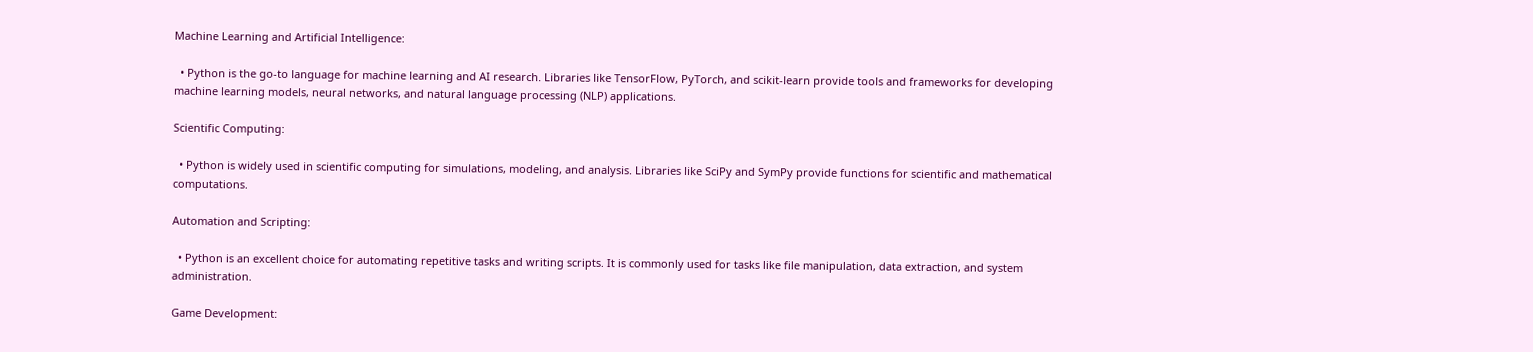Machine Learning and Artificial Intelligence:

  • Python is the go-to language for machine learning and AI research. Libraries like TensorFlow, PyTorch, and scikit-learn provide tools and frameworks for developing machine learning models, neural networks, and natural language processing (NLP) applications.

Scientific Computing:

  • Python is widely used in scientific computing for simulations, modeling, and analysis. Libraries like SciPy and SymPy provide functions for scientific and mathematical computations.

Automation and Scripting:

  • Python is an excellent choice for automating repetitive tasks and writing scripts. It is commonly used for tasks like file manipulation, data extraction, and system administration.

Game Development: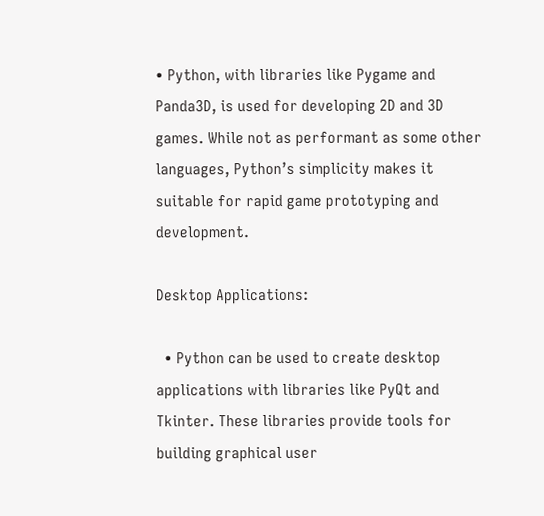• Python, with libraries like Pygame and Panda3D, is used for developing 2D and 3D games. While not as performant as some other languages, Python’s simplicity makes it suitable for rapid game prototyping and development.

Desktop Applications:

  • Python can be used to create desktop applications with libraries like PyQt and Tkinter. These libraries provide tools for building graphical user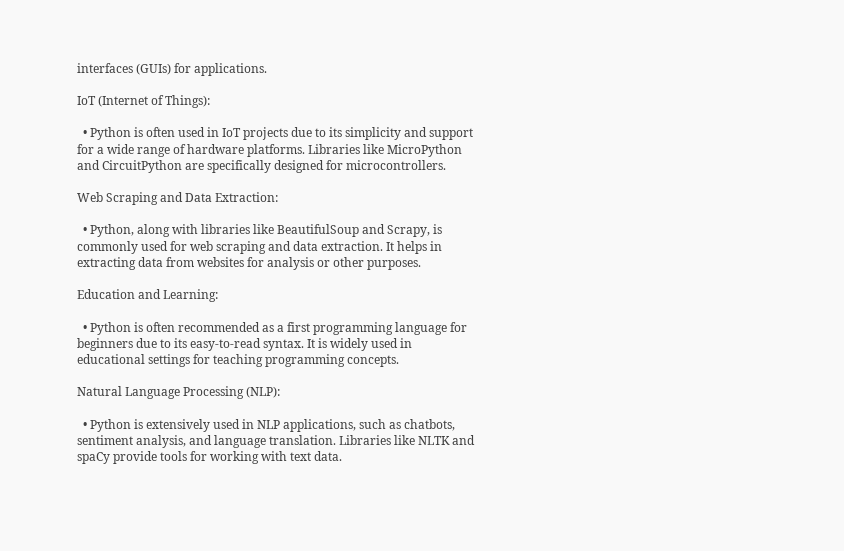interfaces (GUIs) for applications.

IoT (Internet of Things):

  • Python is often used in IoT projects due to its simplicity and support for a wide range of hardware platforms. Libraries like MicroPython and CircuitPython are specifically designed for microcontrollers.

Web Scraping and Data Extraction:

  • Python, along with libraries like BeautifulSoup and Scrapy, is commonly used for web scraping and data extraction. It helps in extracting data from websites for analysis or other purposes.

Education and Learning:

  • Python is often recommended as a first programming language for beginners due to its easy-to-read syntax. It is widely used in educational settings for teaching programming concepts.

Natural Language Processing (NLP):

  • Python is extensively used in NLP applications, such as chatbots, sentiment analysis, and language translation. Libraries like NLTK and spaCy provide tools for working with text data.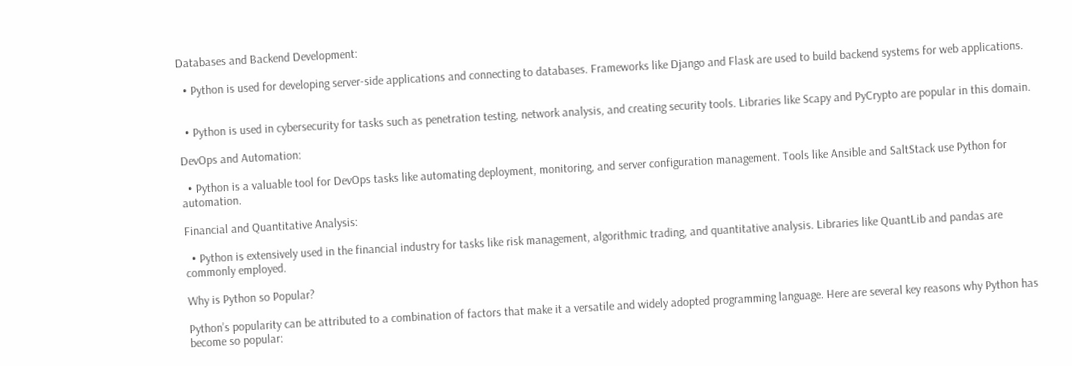Databases and Backend Development:

  • Python is used for developing server-side applications and connecting to databases. Frameworks like Django and Flask are used to build backend systems for web applications.


  • Python is used in cybersecurity for tasks such as penetration testing, network analysis, and creating security tools. Libraries like Scapy and PyCrypto are popular in this domain.

DevOps and Automation:

  • Python is a valuable tool for DevOps tasks like automating deployment, monitoring, and server configuration management. Tools like Ansible and SaltStack use Python for automation.

Financial and Quantitative Analysis:

  • Python is extensively used in the financial industry for tasks like risk management, algorithmic trading, and quantitative analysis. Libraries like QuantLib and pandas are commonly employed.

Why is Python so Popular?

Python’s popularity can be attributed to a combination of factors that make it a versatile and widely adopted programming language. Here are several key reasons why Python has become so popular: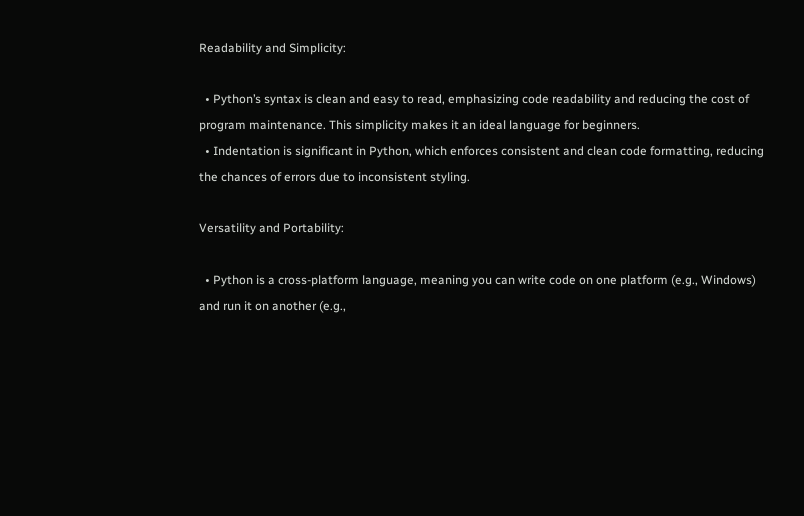Readability and Simplicity:

  • Python’s syntax is clean and easy to read, emphasizing code readability and reducing the cost of program maintenance. This simplicity makes it an ideal language for beginners.
  • Indentation is significant in Python, which enforces consistent and clean code formatting, reducing the chances of errors due to inconsistent styling.

Versatility and Portability:

  • Python is a cross-platform language, meaning you can write code on one platform (e.g., Windows) and run it on another (e.g.,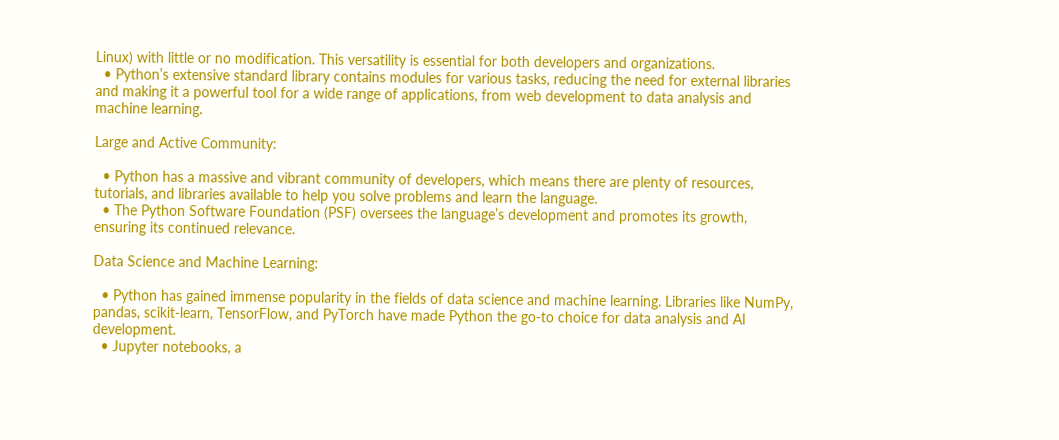Linux) with little or no modification. This versatility is essential for both developers and organizations.
  • Python’s extensive standard library contains modules for various tasks, reducing the need for external libraries and making it a powerful tool for a wide range of applications, from web development to data analysis and machine learning.

Large and Active Community:

  • Python has a massive and vibrant community of developers, which means there are plenty of resources, tutorials, and libraries available to help you solve problems and learn the language.
  • The Python Software Foundation (PSF) oversees the language’s development and promotes its growth, ensuring its continued relevance.

Data Science and Machine Learning:

  • Python has gained immense popularity in the fields of data science and machine learning. Libraries like NumPy, pandas, scikit-learn, TensorFlow, and PyTorch have made Python the go-to choice for data analysis and AI development.
  • Jupyter notebooks, a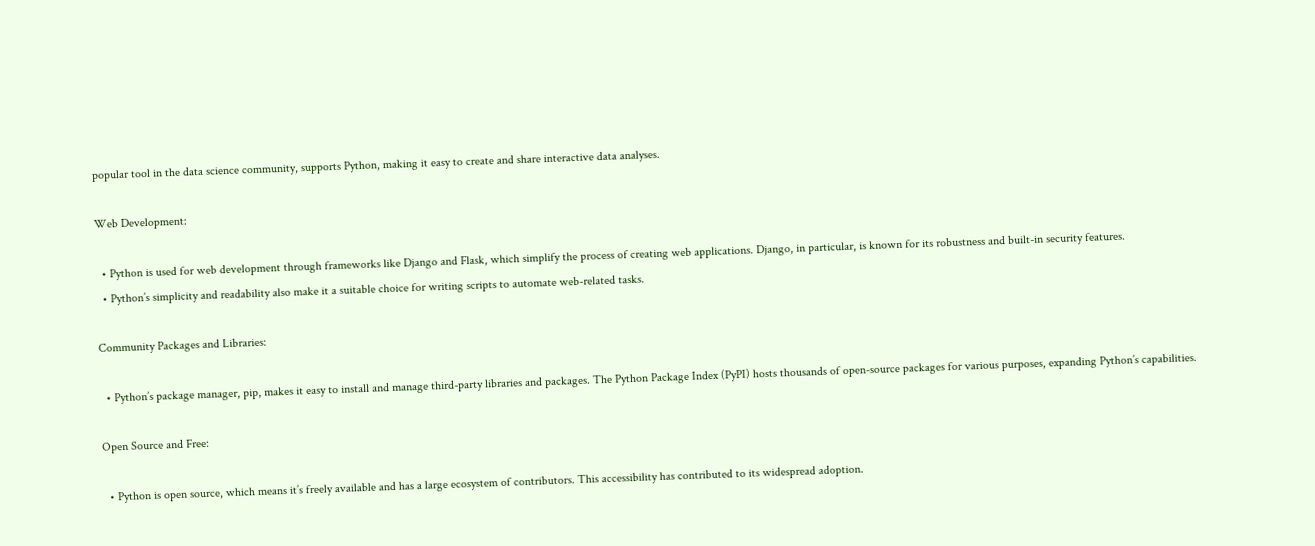popular tool in the data science community, supports Python, making it easy to create and share interactive data analyses.

Web Development:

  • Python is used for web development through frameworks like Django and Flask, which simplify the process of creating web applications. Django, in particular, is known for its robustness and built-in security features.
  • Python’s simplicity and readability also make it a suitable choice for writing scripts to automate web-related tasks.

Community Packages and Libraries:

  • Python’s package manager, pip, makes it easy to install and manage third-party libraries and packages. The Python Package Index (PyPI) hosts thousands of open-source packages for various purposes, expanding Python’s capabilities.

Open Source and Free:

  • Python is open source, which means it’s freely available and has a large ecosystem of contributors. This accessibility has contributed to its widespread adoption.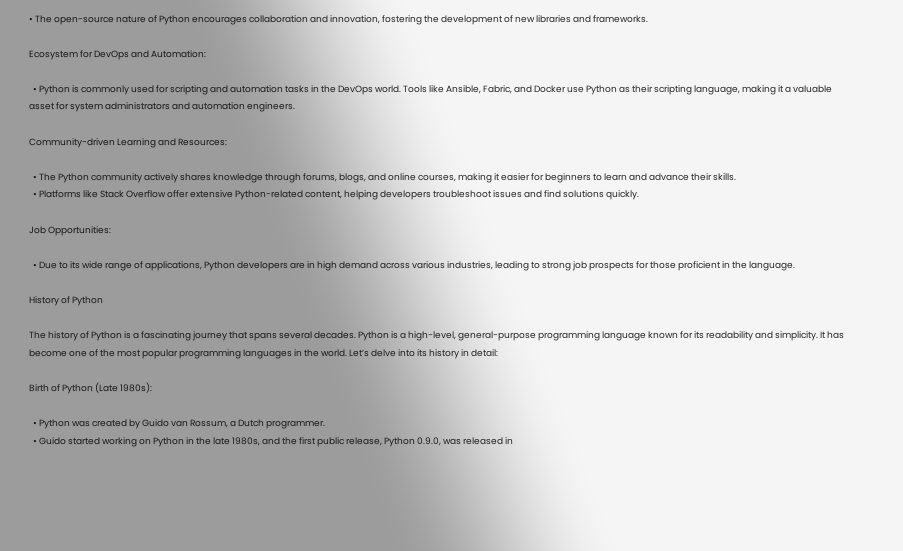• The open-source nature of Python encourages collaboration and innovation, fostering the development of new libraries and frameworks.

Ecosystem for DevOps and Automation:

  • Python is commonly used for scripting and automation tasks in the DevOps world. Tools like Ansible, Fabric, and Docker use Python as their scripting language, making it a valuable asset for system administrators and automation engineers.

Community-driven Learning and Resources:

  • The Python community actively shares knowledge through forums, blogs, and online courses, making it easier for beginners to learn and advance their skills.
  • Platforms like Stack Overflow offer extensive Python-related content, helping developers troubleshoot issues and find solutions quickly.

Job Opportunities:

  • Due to its wide range of applications, Python developers are in high demand across various industries, leading to strong job prospects for those proficient in the language.

History of Python

The history of Python is a fascinating journey that spans several decades. Python is a high-level, general-purpose programming language known for its readability and simplicity. It has become one of the most popular programming languages in the world. Let’s delve into its history in detail:

Birth of Python (Late 1980s):

  • Python was created by Guido van Rossum, a Dutch programmer.
  • Guido started working on Python in the late 1980s, and the first public release, Python 0.9.0, was released in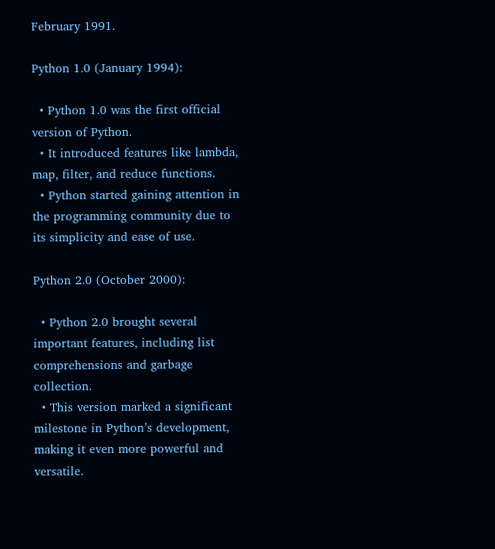February 1991.

Python 1.0 (January 1994):

  • Python 1.0 was the first official version of Python.
  • It introduced features like lambda, map, filter, and reduce functions.
  • Python started gaining attention in the programming community due to its simplicity and ease of use.

Python 2.0 (October 2000):

  • Python 2.0 brought several important features, including list comprehensions and garbage collection.
  • This version marked a significant milestone in Python’s development, making it even more powerful and versatile.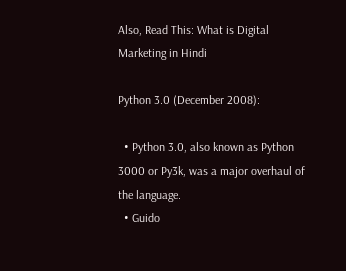Also, Read This: What is Digital Marketing in Hindi

Python 3.0 (December 2008):

  • Python 3.0, also known as Python 3000 or Py3k, was a major overhaul of the language.
  • Guido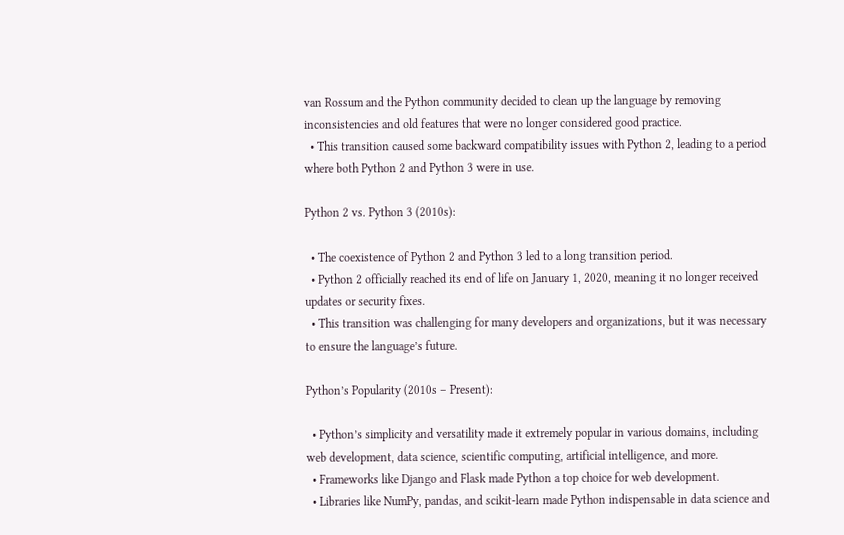van Rossum and the Python community decided to clean up the language by removing inconsistencies and old features that were no longer considered good practice.
  • This transition caused some backward compatibility issues with Python 2, leading to a period where both Python 2 and Python 3 were in use.

Python 2 vs. Python 3 (2010s):

  • The coexistence of Python 2 and Python 3 led to a long transition period.
  • Python 2 officially reached its end of life on January 1, 2020, meaning it no longer received updates or security fixes.
  • This transition was challenging for many developers and organizations, but it was necessary to ensure the language’s future.

Python’s Popularity (2010s – Present):

  • Python’s simplicity and versatility made it extremely popular in various domains, including web development, data science, scientific computing, artificial intelligence, and more.
  • Frameworks like Django and Flask made Python a top choice for web development.
  • Libraries like NumPy, pandas, and scikit-learn made Python indispensable in data science and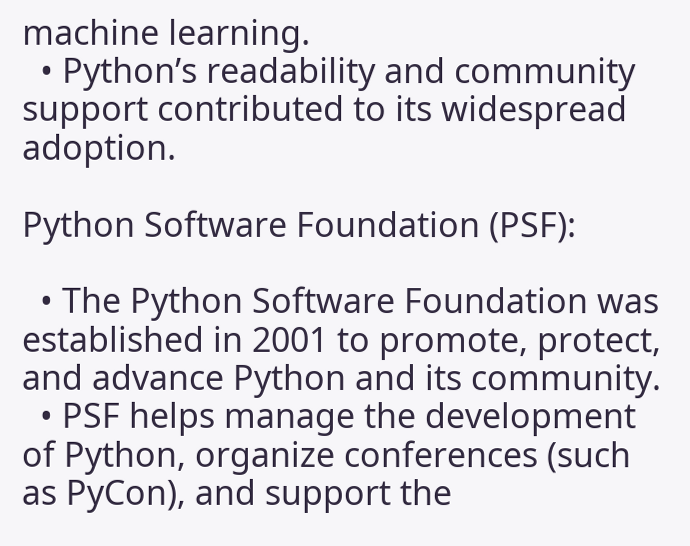machine learning.
  • Python’s readability and community support contributed to its widespread adoption.

Python Software Foundation (PSF):

  • The Python Software Foundation was established in 2001 to promote, protect, and advance Python and its community.
  • PSF helps manage the development of Python, organize conferences (such as PyCon), and support the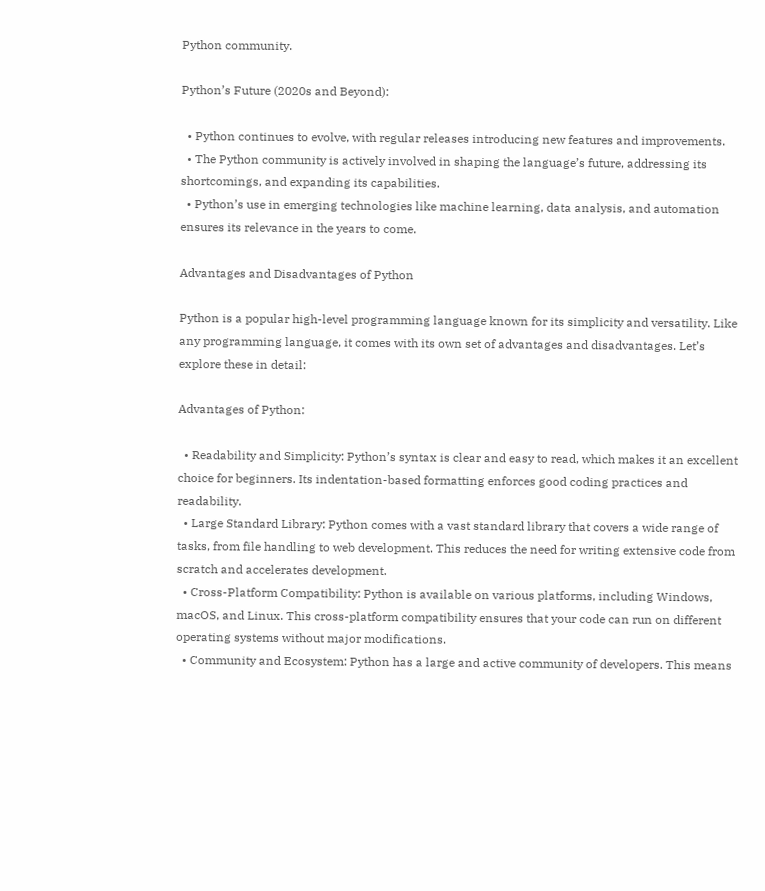Python community.

Python’s Future (2020s and Beyond):

  • Python continues to evolve, with regular releases introducing new features and improvements.
  • The Python community is actively involved in shaping the language’s future, addressing its shortcomings, and expanding its capabilities.
  • Python’s use in emerging technologies like machine learning, data analysis, and automation ensures its relevance in the years to come.

Advantages and Disadvantages of Python

Python is a popular high-level programming language known for its simplicity and versatility. Like any programming language, it comes with its own set of advantages and disadvantages. Let’s explore these in detail:

Advantages of Python:

  • Readability and Simplicity: Python’s syntax is clear and easy to read, which makes it an excellent choice for beginners. Its indentation-based formatting enforces good coding practices and readability.
  • Large Standard Library: Python comes with a vast standard library that covers a wide range of tasks, from file handling to web development. This reduces the need for writing extensive code from scratch and accelerates development.
  • Cross-Platform Compatibility: Python is available on various platforms, including Windows, macOS, and Linux. This cross-platform compatibility ensures that your code can run on different operating systems without major modifications.
  • Community and Ecosystem: Python has a large and active community of developers. This means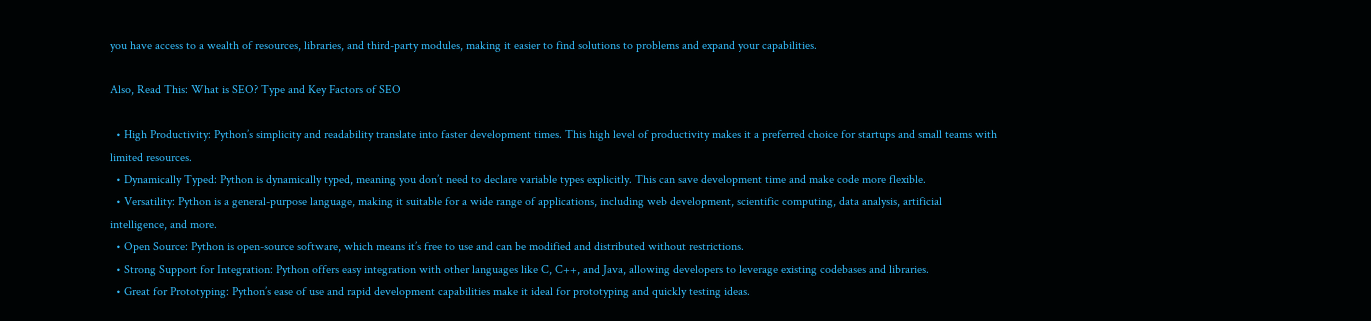you have access to a wealth of resources, libraries, and third-party modules, making it easier to find solutions to problems and expand your capabilities.

Also, Read This: What is SEO? Type and Key Factors of SEO

  • High Productivity: Python’s simplicity and readability translate into faster development times. This high level of productivity makes it a preferred choice for startups and small teams with limited resources.
  • Dynamically Typed: Python is dynamically typed, meaning you don’t need to declare variable types explicitly. This can save development time and make code more flexible.
  • Versatility: Python is a general-purpose language, making it suitable for a wide range of applications, including web development, scientific computing, data analysis, artificial intelligence, and more.
  • Open Source: Python is open-source software, which means it’s free to use and can be modified and distributed without restrictions.
  • Strong Support for Integration: Python offers easy integration with other languages like C, C++, and Java, allowing developers to leverage existing codebases and libraries.
  • Great for Prototyping: Python’s ease of use and rapid development capabilities make it ideal for prototyping and quickly testing ideas.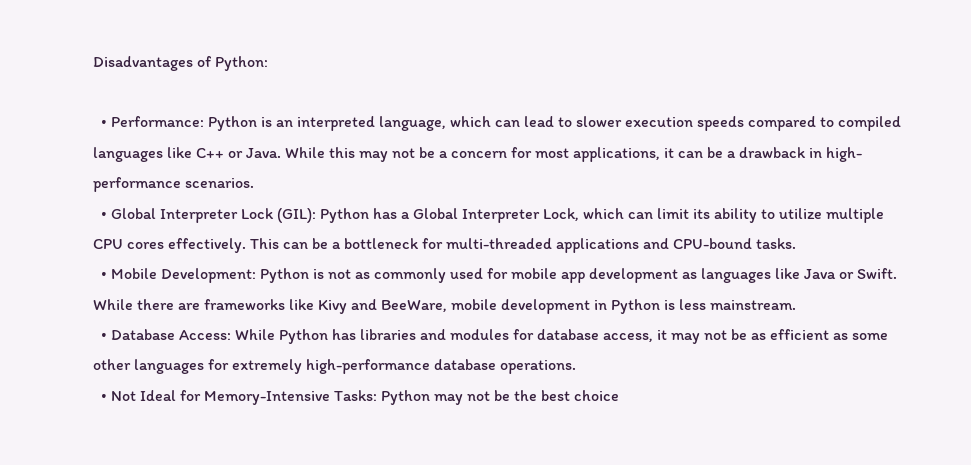Disadvantages of Python:

  • Performance: Python is an interpreted language, which can lead to slower execution speeds compared to compiled languages like C++ or Java. While this may not be a concern for most applications, it can be a drawback in high-performance scenarios.
  • Global Interpreter Lock (GIL): Python has a Global Interpreter Lock, which can limit its ability to utilize multiple CPU cores effectively. This can be a bottleneck for multi-threaded applications and CPU-bound tasks.
  • Mobile Development: Python is not as commonly used for mobile app development as languages like Java or Swift. While there are frameworks like Kivy and BeeWare, mobile development in Python is less mainstream.
  • Database Access: While Python has libraries and modules for database access, it may not be as efficient as some other languages for extremely high-performance database operations.
  • Not Ideal for Memory-Intensive Tasks: Python may not be the best choice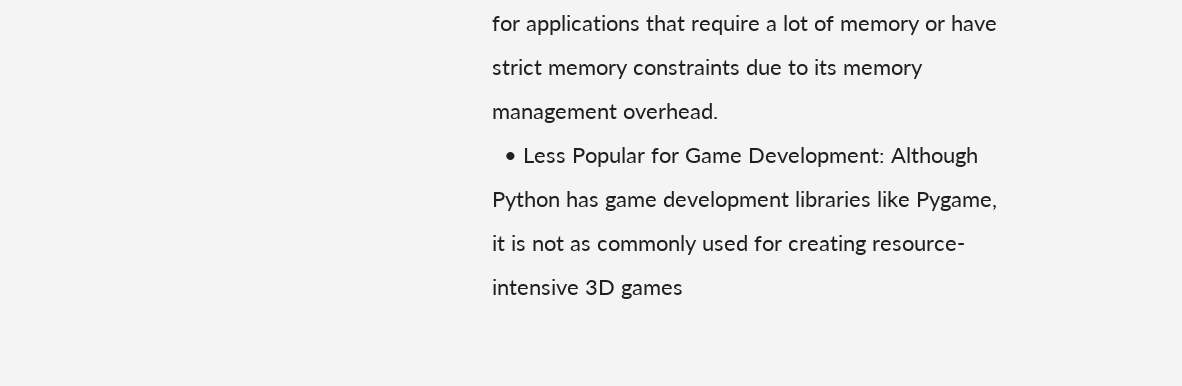for applications that require a lot of memory or have strict memory constraints due to its memory management overhead.
  • Less Popular for Game Development: Although Python has game development libraries like Pygame, it is not as commonly used for creating resource-intensive 3D games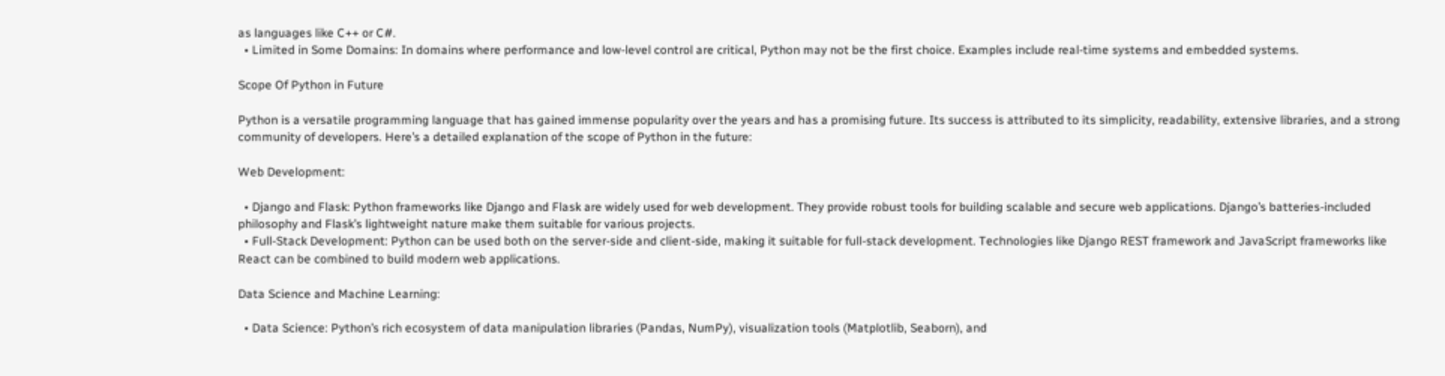as languages like C++ or C#.
  • Limited in Some Domains: In domains where performance and low-level control are critical, Python may not be the first choice. Examples include real-time systems and embedded systems.

Scope Of Python in Future

Python is a versatile programming language that has gained immense popularity over the years and has a promising future. Its success is attributed to its simplicity, readability, extensive libraries, and a strong community of developers. Here’s a detailed explanation of the scope of Python in the future:

Web Development:

  • Django and Flask: Python frameworks like Django and Flask are widely used for web development. They provide robust tools for building scalable and secure web applications. Django’s batteries-included philosophy and Flask’s lightweight nature make them suitable for various projects.
  • Full-Stack Development: Python can be used both on the server-side and client-side, making it suitable for full-stack development. Technologies like Django REST framework and JavaScript frameworks like React can be combined to build modern web applications.

Data Science and Machine Learning:

  • Data Science: Python’s rich ecosystem of data manipulation libraries (Pandas, NumPy), visualization tools (Matplotlib, Seaborn), and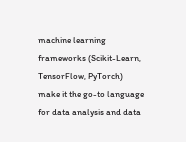machine learning frameworks (Scikit-Learn, TensorFlow, PyTorch) make it the go-to language for data analysis and data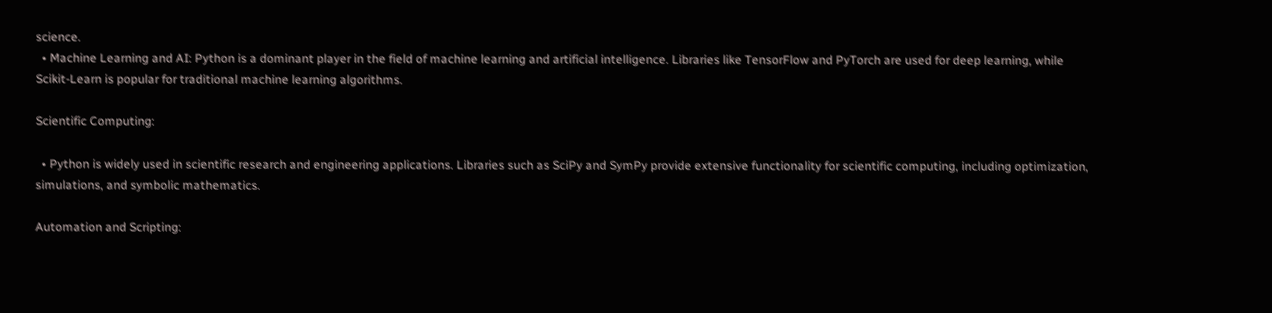science.
  • Machine Learning and AI: Python is a dominant player in the field of machine learning and artificial intelligence. Libraries like TensorFlow and PyTorch are used for deep learning, while Scikit-Learn is popular for traditional machine learning algorithms.

Scientific Computing:

  • Python is widely used in scientific research and engineering applications. Libraries such as SciPy and SymPy provide extensive functionality for scientific computing, including optimization, simulations, and symbolic mathematics.

Automation and Scripting: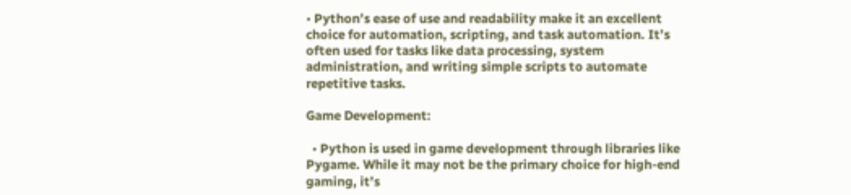• Python’s ease of use and readability make it an excellent choice for automation, scripting, and task automation. It’s often used for tasks like data processing, system administration, and writing simple scripts to automate repetitive tasks.

Game Development:

  • Python is used in game development through libraries like Pygame. While it may not be the primary choice for high-end gaming, it’s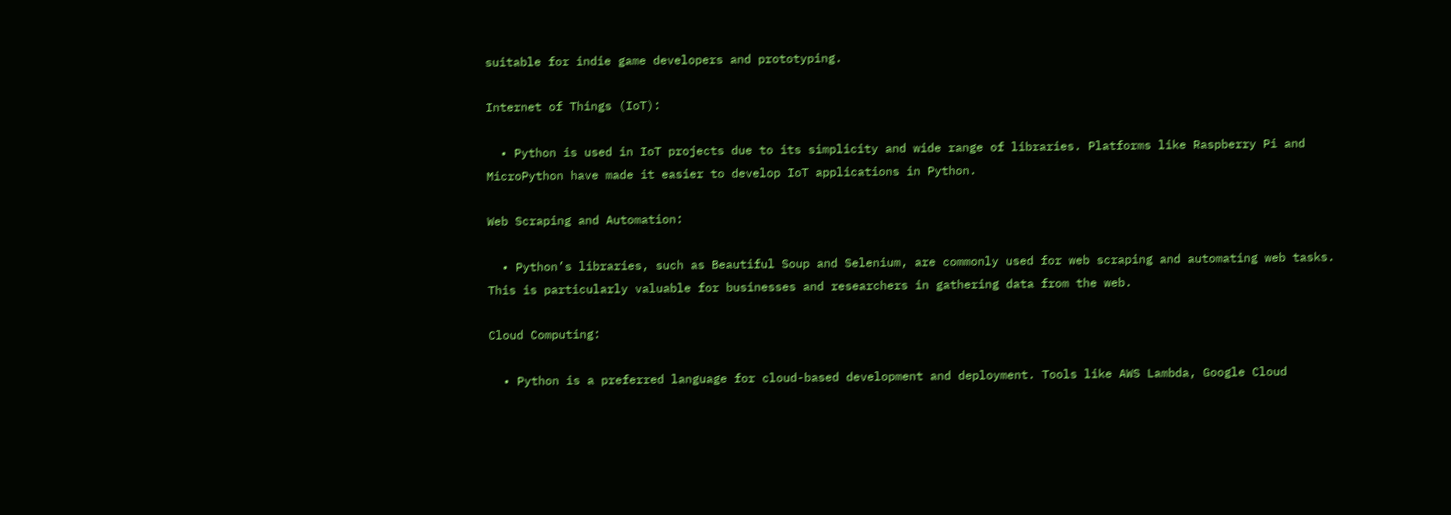suitable for indie game developers and prototyping.

Internet of Things (IoT):

  • Python is used in IoT projects due to its simplicity and wide range of libraries. Platforms like Raspberry Pi and MicroPython have made it easier to develop IoT applications in Python.

Web Scraping and Automation:

  • Python’s libraries, such as Beautiful Soup and Selenium, are commonly used for web scraping and automating web tasks. This is particularly valuable for businesses and researchers in gathering data from the web.

Cloud Computing:

  • Python is a preferred language for cloud-based development and deployment. Tools like AWS Lambda, Google Cloud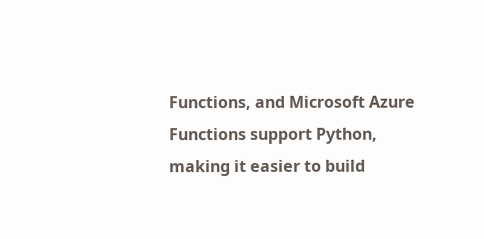Functions, and Microsoft Azure Functions support Python, making it easier to build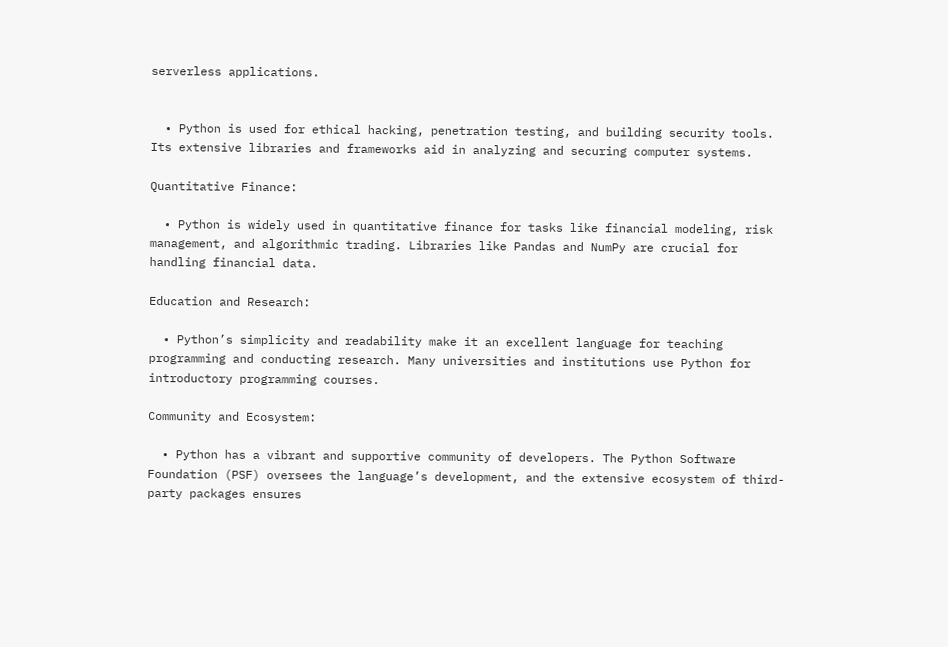serverless applications.


  • Python is used for ethical hacking, penetration testing, and building security tools. Its extensive libraries and frameworks aid in analyzing and securing computer systems.

Quantitative Finance:

  • Python is widely used in quantitative finance for tasks like financial modeling, risk management, and algorithmic trading. Libraries like Pandas and NumPy are crucial for handling financial data.

Education and Research:

  • Python’s simplicity and readability make it an excellent language for teaching programming and conducting research. Many universities and institutions use Python for introductory programming courses.

Community and Ecosystem:

  • Python has a vibrant and supportive community of developers. The Python Software Foundation (PSF) oversees the language’s development, and the extensive ecosystem of third-party packages ensures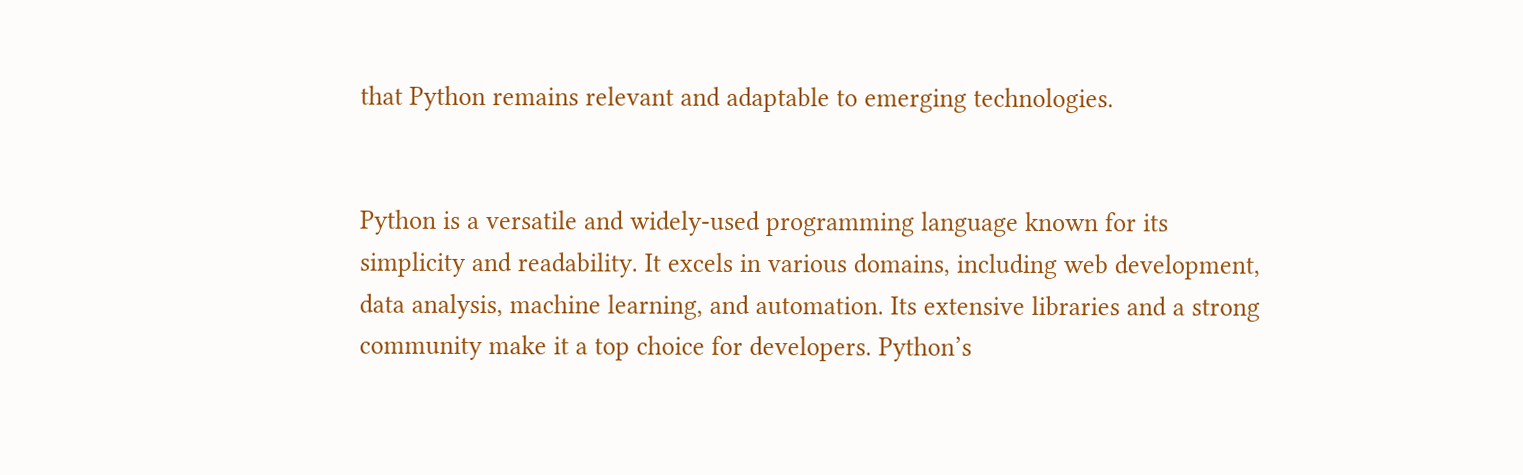that Python remains relevant and adaptable to emerging technologies.


Python is a versatile and widely-used programming language known for its simplicity and readability. It excels in various domains, including web development, data analysis, machine learning, and automation. Its extensive libraries and a strong community make it a top choice for developers. Python’s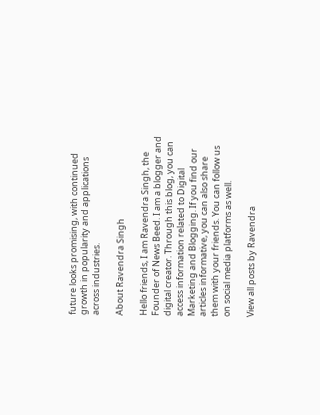future looks promising, with continued growth in popularity and applications across industries.

About Ravendra Singh

Hello friends, I am Ravendra Singh, the Founder of News Beed. I am a blogger and digital creator. Through this blog, you can access information related to Digital Marketing and Blogging. If you find our articles informative, you can also share them with your friends. You can follow us on social media platforms as well.

View all posts by Ravendra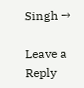Singh →

Leave a Reply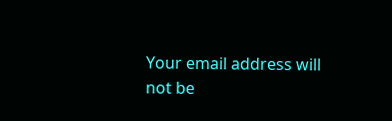Your email address will not be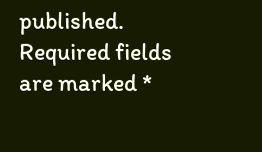published. Required fields are marked *